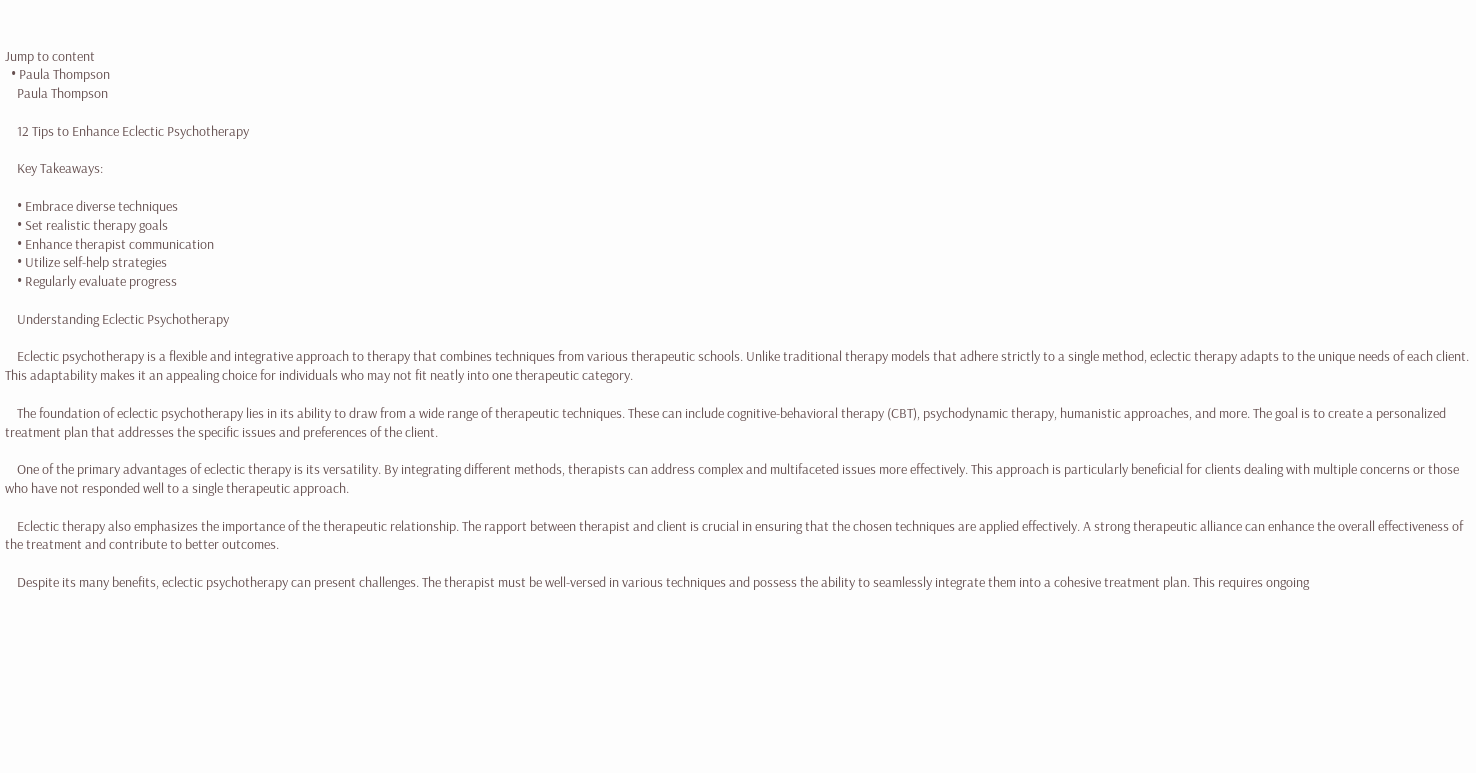Jump to content
  • Paula Thompson
    Paula Thompson

    12 Tips to Enhance Eclectic Psychotherapy

    Key Takeaways:

    • Embrace diverse techniques
    • Set realistic therapy goals
    • Enhance therapist communication
    • Utilize self-help strategies
    • Regularly evaluate progress

    Understanding Eclectic Psychotherapy

    Eclectic psychotherapy is a flexible and integrative approach to therapy that combines techniques from various therapeutic schools. Unlike traditional therapy models that adhere strictly to a single method, eclectic therapy adapts to the unique needs of each client. This adaptability makes it an appealing choice for individuals who may not fit neatly into one therapeutic category.

    The foundation of eclectic psychotherapy lies in its ability to draw from a wide range of therapeutic techniques. These can include cognitive-behavioral therapy (CBT), psychodynamic therapy, humanistic approaches, and more. The goal is to create a personalized treatment plan that addresses the specific issues and preferences of the client.

    One of the primary advantages of eclectic therapy is its versatility. By integrating different methods, therapists can address complex and multifaceted issues more effectively. This approach is particularly beneficial for clients dealing with multiple concerns or those who have not responded well to a single therapeutic approach.

    Eclectic therapy also emphasizes the importance of the therapeutic relationship. The rapport between therapist and client is crucial in ensuring that the chosen techniques are applied effectively. A strong therapeutic alliance can enhance the overall effectiveness of the treatment and contribute to better outcomes.

    Despite its many benefits, eclectic psychotherapy can present challenges. The therapist must be well-versed in various techniques and possess the ability to seamlessly integrate them into a cohesive treatment plan. This requires ongoing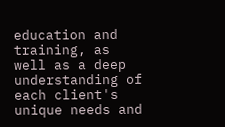education and training, as well as a deep understanding of each client's unique needs and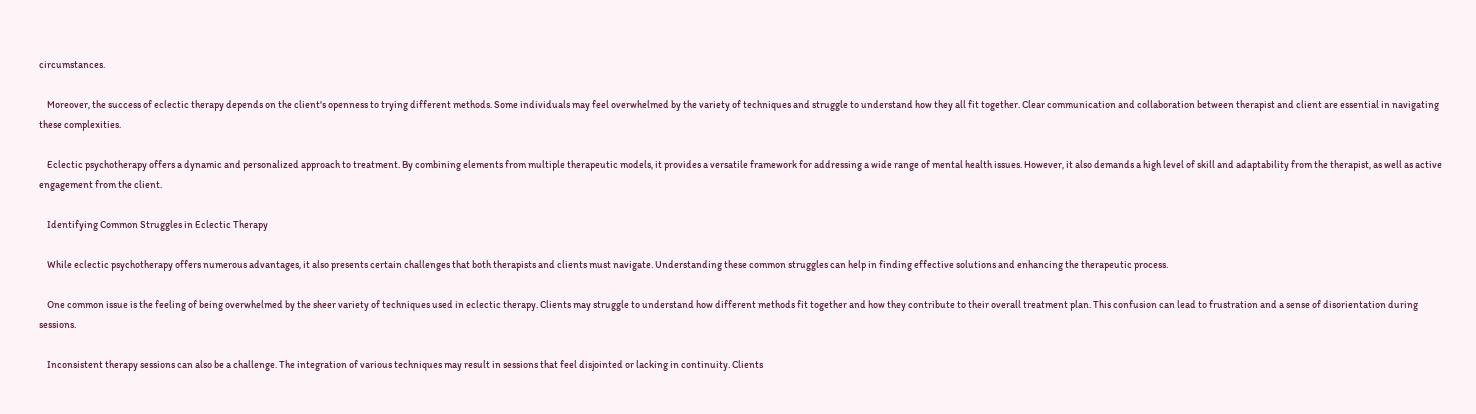circumstances.

    Moreover, the success of eclectic therapy depends on the client's openness to trying different methods. Some individuals may feel overwhelmed by the variety of techniques and struggle to understand how they all fit together. Clear communication and collaboration between therapist and client are essential in navigating these complexities.

    Eclectic psychotherapy offers a dynamic and personalized approach to treatment. By combining elements from multiple therapeutic models, it provides a versatile framework for addressing a wide range of mental health issues. However, it also demands a high level of skill and adaptability from the therapist, as well as active engagement from the client.

    Identifying Common Struggles in Eclectic Therapy

    While eclectic psychotherapy offers numerous advantages, it also presents certain challenges that both therapists and clients must navigate. Understanding these common struggles can help in finding effective solutions and enhancing the therapeutic process.

    One common issue is the feeling of being overwhelmed by the sheer variety of techniques used in eclectic therapy. Clients may struggle to understand how different methods fit together and how they contribute to their overall treatment plan. This confusion can lead to frustration and a sense of disorientation during sessions.

    Inconsistent therapy sessions can also be a challenge. The integration of various techniques may result in sessions that feel disjointed or lacking in continuity. Clients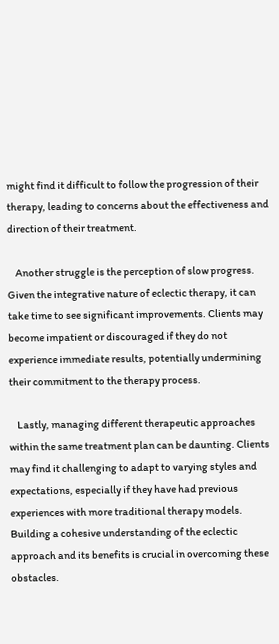might find it difficult to follow the progression of their therapy, leading to concerns about the effectiveness and direction of their treatment.

    Another struggle is the perception of slow progress. Given the integrative nature of eclectic therapy, it can take time to see significant improvements. Clients may become impatient or discouraged if they do not experience immediate results, potentially undermining their commitment to the therapy process.

    Lastly, managing different therapeutic approaches within the same treatment plan can be daunting. Clients may find it challenging to adapt to varying styles and expectations, especially if they have had previous experiences with more traditional therapy models. Building a cohesive understanding of the eclectic approach and its benefits is crucial in overcoming these obstacles.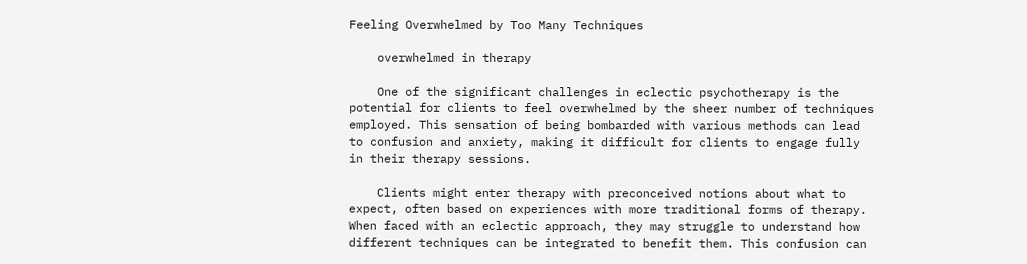Feeling Overwhelmed by Too Many Techniques

    overwhelmed in therapy

    One of the significant challenges in eclectic psychotherapy is the potential for clients to feel overwhelmed by the sheer number of techniques employed. This sensation of being bombarded with various methods can lead to confusion and anxiety, making it difficult for clients to engage fully in their therapy sessions.

    Clients might enter therapy with preconceived notions about what to expect, often based on experiences with more traditional forms of therapy. When faced with an eclectic approach, they may struggle to understand how different techniques can be integrated to benefit them. This confusion can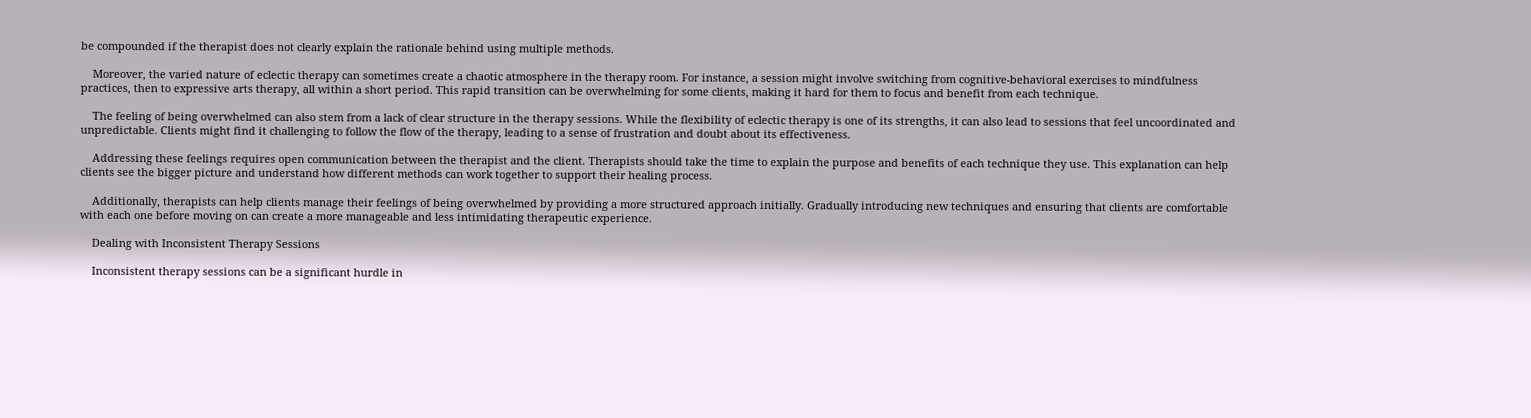be compounded if the therapist does not clearly explain the rationale behind using multiple methods.

    Moreover, the varied nature of eclectic therapy can sometimes create a chaotic atmosphere in the therapy room. For instance, a session might involve switching from cognitive-behavioral exercises to mindfulness practices, then to expressive arts therapy, all within a short period. This rapid transition can be overwhelming for some clients, making it hard for them to focus and benefit from each technique.

    The feeling of being overwhelmed can also stem from a lack of clear structure in the therapy sessions. While the flexibility of eclectic therapy is one of its strengths, it can also lead to sessions that feel uncoordinated and unpredictable. Clients might find it challenging to follow the flow of the therapy, leading to a sense of frustration and doubt about its effectiveness.

    Addressing these feelings requires open communication between the therapist and the client. Therapists should take the time to explain the purpose and benefits of each technique they use. This explanation can help clients see the bigger picture and understand how different methods can work together to support their healing process.

    Additionally, therapists can help clients manage their feelings of being overwhelmed by providing a more structured approach initially. Gradually introducing new techniques and ensuring that clients are comfortable with each one before moving on can create a more manageable and less intimidating therapeutic experience.

    Dealing with Inconsistent Therapy Sessions

    Inconsistent therapy sessions can be a significant hurdle in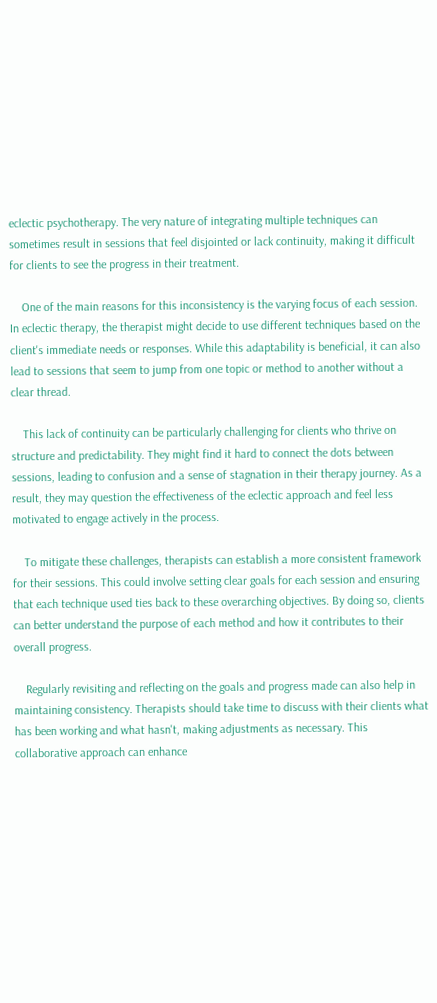eclectic psychotherapy. The very nature of integrating multiple techniques can sometimes result in sessions that feel disjointed or lack continuity, making it difficult for clients to see the progress in their treatment.

    One of the main reasons for this inconsistency is the varying focus of each session. In eclectic therapy, the therapist might decide to use different techniques based on the client's immediate needs or responses. While this adaptability is beneficial, it can also lead to sessions that seem to jump from one topic or method to another without a clear thread.

    This lack of continuity can be particularly challenging for clients who thrive on structure and predictability. They might find it hard to connect the dots between sessions, leading to confusion and a sense of stagnation in their therapy journey. As a result, they may question the effectiveness of the eclectic approach and feel less motivated to engage actively in the process.

    To mitigate these challenges, therapists can establish a more consistent framework for their sessions. This could involve setting clear goals for each session and ensuring that each technique used ties back to these overarching objectives. By doing so, clients can better understand the purpose of each method and how it contributes to their overall progress.

    Regularly revisiting and reflecting on the goals and progress made can also help in maintaining consistency. Therapists should take time to discuss with their clients what has been working and what hasn't, making adjustments as necessary. This collaborative approach can enhance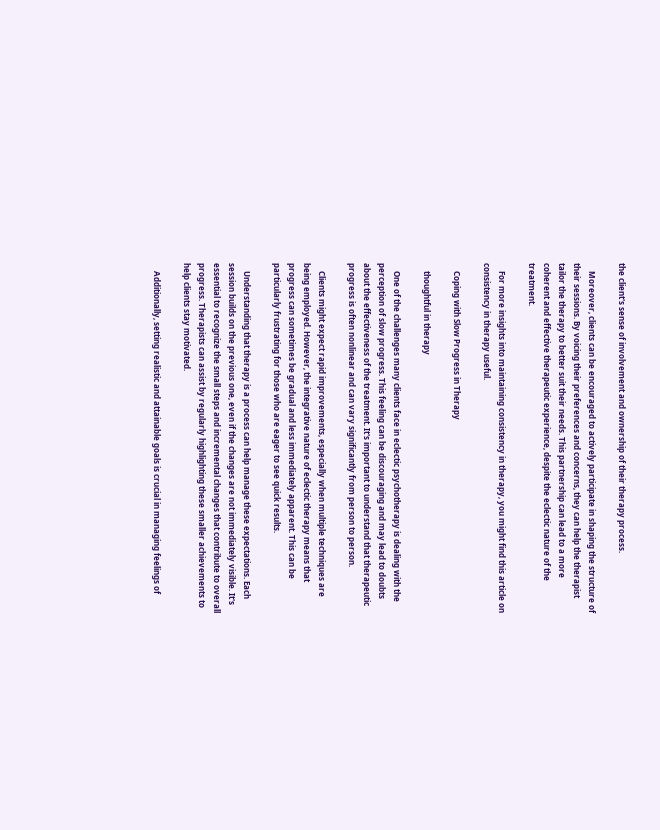the client's sense of involvement and ownership of their therapy process.

    Moreover, clients can be encouraged to actively participate in shaping the structure of their sessions. By voicing their preferences and concerns, they can help the therapist tailor the therapy to better suit their needs. This partnership can lead to a more coherent and effective therapeutic experience, despite the eclectic nature of the treatment.

    For more insights into maintaining consistency in therapy, you might find this article on consistency in therapy useful.

    Coping with Slow Progress in Therapy

    thoughtful in therapy

    One of the challenges many clients face in eclectic psychotherapy is dealing with the perception of slow progress. This feeling can be discouraging and may lead to doubts about the effectiveness of the treatment. It's important to understand that therapeutic progress is often nonlinear and can vary significantly from person to person.

    Clients might expect rapid improvements, especially when multiple techniques are being employed. However, the integrative nature of eclectic therapy means that progress can sometimes be gradual and less immediately apparent. This can be particularly frustrating for those who are eager to see quick results.

    Understanding that therapy is a process can help manage these expectations. Each session builds on the previous one, even if the changes are not immediately visible. It's essential to recognize the small steps and incremental changes that contribute to overall progress. Therapists can assist by regularly highlighting these smaller achievements to help clients stay motivated.

    Additionally, setting realistic and attainable goals is crucial in managing feelings of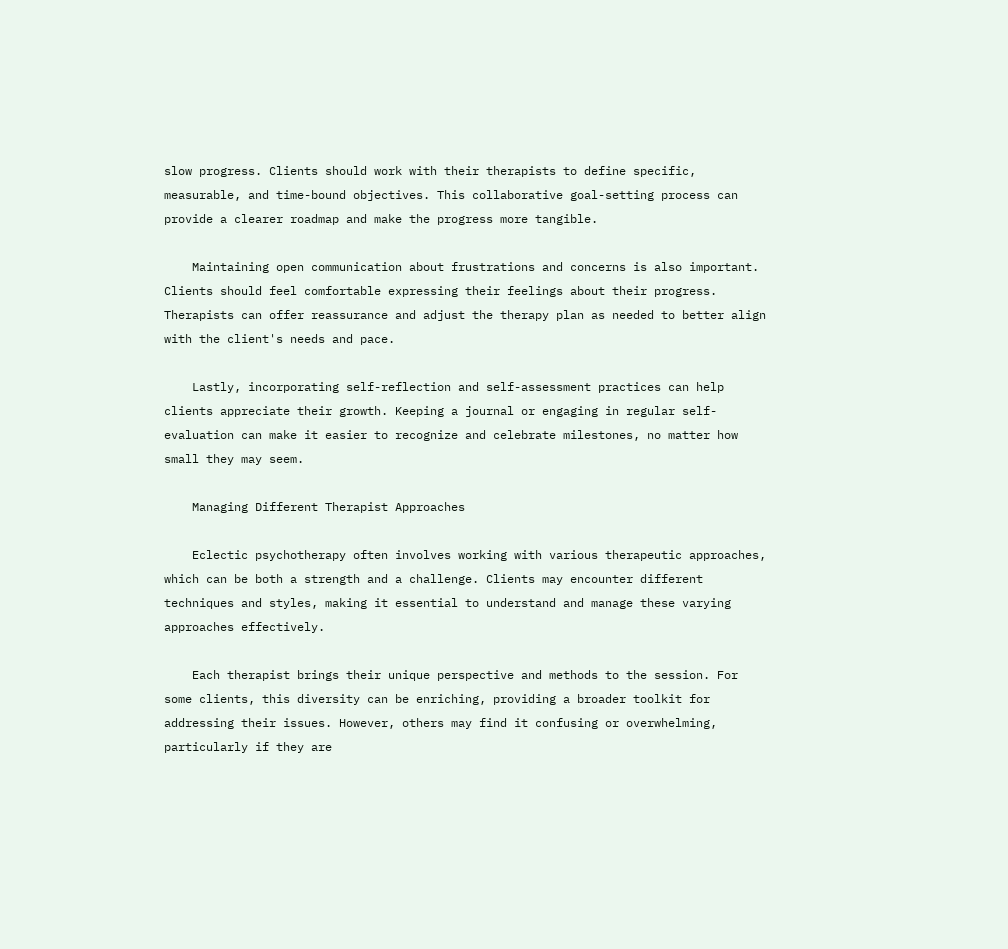slow progress. Clients should work with their therapists to define specific, measurable, and time-bound objectives. This collaborative goal-setting process can provide a clearer roadmap and make the progress more tangible.

    Maintaining open communication about frustrations and concerns is also important. Clients should feel comfortable expressing their feelings about their progress. Therapists can offer reassurance and adjust the therapy plan as needed to better align with the client's needs and pace.

    Lastly, incorporating self-reflection and self-assessment practices can help clients appreciate their growth. Keeping a journal or engaging in regular self-evaluation can make it easier to recognize and celebrate milestones, no matter how small they may seem.

    Managing Different Therapist Approaches

    Eclectic psychotherapy often involves working with various therapeutic approaches, which can be both a strength and a challenge. Clients may encounter different techniques and styles, making it essential to understand and manage these varying approaches effectively.

    Each therapist brings their unique perspective and methods to the session. For some clients, this diversity can be enriching, providing a broader toolkit for addressing their issues. However, others may find it confusing or overwhelming, particularly if they are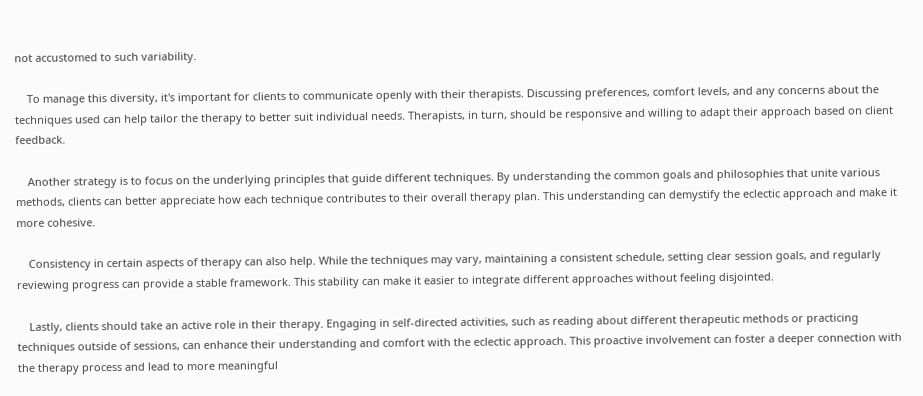not accustomed to such variability.

    To manage this diversity, it's important for clients to communicate openly with their therapists. Discussing preferences, comfort levels, and any concerns about the techniques used can help tailor the therapy to better suit individual needs. Therapists, in turn, should be responsive and willing to adapt their approach based on client feedback.

    Another strategy is to focus on the underlying principles that guide different techniques. By understanding the common goals and philosophies that unite various methods, clients can better appreciate how each technique contributes to their overall therapy plan. This understanding can demystify the eclectic approach and make it more cohesive.

    Consistency in certain aspects of therapy can also help. While the techniques may vary, maintaining a consistent schedule, setting clear session goals, and regularly reviewing progress can provide a stable framework. This stability can make it easier to integrate different approaches without feeling disjointed.

    Lastly, clients should take an active role in their therapy. Engaging in self-directed activities, such as reading about different therapeutic methods or practicing techniques outside of sessions, can enhance their understanding and comfort with the eclectic approach. This proactive involvement can foster a deeper connection with the therapy process and lead to more meaningful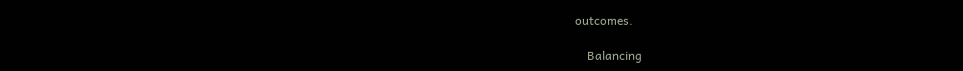outcomes.

    Balancing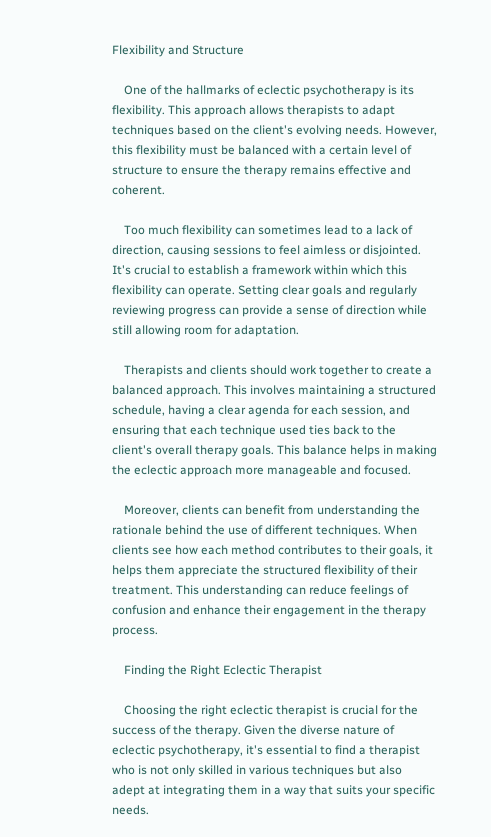Flexibility and Structure

    One of the hallmarks of eclectic psychotherapy is its flexibility. This approach allows therapists to adapt techniques based on the client's evolving needs. However, this flexibility must be balanced with a certain level of structure to ensure the therapy remains effective and coherent.

    Too much flexibility can sometimes lead to a lack of direction, causing sessions to feel aimless or disjointed. It's crucial to establish a framework within which this flexibility can operate. Setting clear goals and regularly reviewing progress can provide a sense of direction while still allowing room for adaptation.

    Therapists and clients should work together to create a balanced approach. This involves maintaining a structured schedule, having a clear agenda for each session, and ensuring that each technique used ties back to the client's overall therapy goals. This balance helps in making the eclectic approach more manageable and focused.

    Moreover, clients can benefit from understanding the rationale behind the use of different techniques. When clients see how each method contributes to their goals, it helps them appreciate the structured flexibility of their treatment. This understanding can reduce feelings of confusion and enhance their engagement in the therapy process.

    Finding the Right Eclectic Therapist

    Choosing the right eclectic therapist is crucial for the success of the therapy. Given the diverse nature of eclectic psychotherapy, it's essential to find a therapist who is not only skilled in various techniques but also adept at integrating them in a way that suits your specific needs.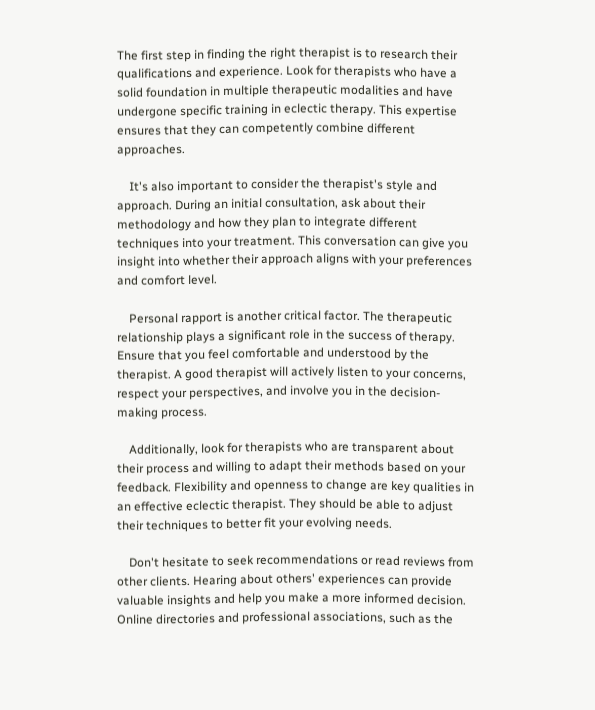The first step in finding the right therapist is to research their qualifications and experience. Look for therapists who have a solid foundation in multiple therapeutic modalities and have undergone specific training in eclectic therapy. This expertise ensures that they can competently combine different approaches.

    It's also important to consider the therapist's style and approach. During an initial consultation, ask about their methodology and how they plan to integrate different techniques into your treatment. This conversation can give you insight into whether their approach aligns with your preferences and comfort level.

    Personal rapport is another critical factor. The therapeutic relationship plays a significant role in the success of therapy. Ensure that you feel comfortable and understood by the therapist. A good therapist will actively listen to your concerns, respect your perspectives, and involve you in the decision-making process.

    Additionally, look for therapists who are transparent about their process and willing to adapt their methods based on your feedback. Flexibility and openness to change are key qualities in an effective eclectic therapist. They should be able to adjust their techniques to better fit your evolving needs.

    Don't hesitate to seek recommendations or read reviews from other clients. Hearing about others' experiences can provide valuable insights and help you make a more informed decision. Online directories and professional associations, such as the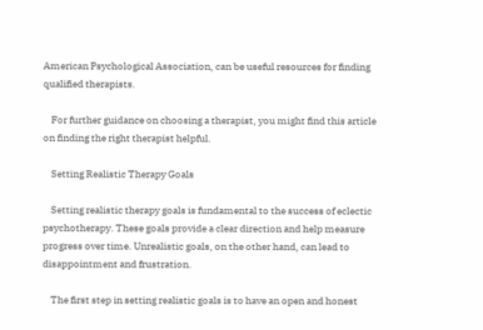American Psychological Association, can be useful resources for finding qualified therapists.

    For further guidance on choosing a therapist, you might find this article on finding the right therapist helpful.

    Setting Realistic Therapy Goals

    Setting realistic therapy goals is fundamental to the success of eclectic psychotherapy. These goals provide a clear direction and help measure progress over time. Unrealistic goals, on the other hand, can lead to disappointment and frustration.

    The first step in setting realistic goals is to have an open and honest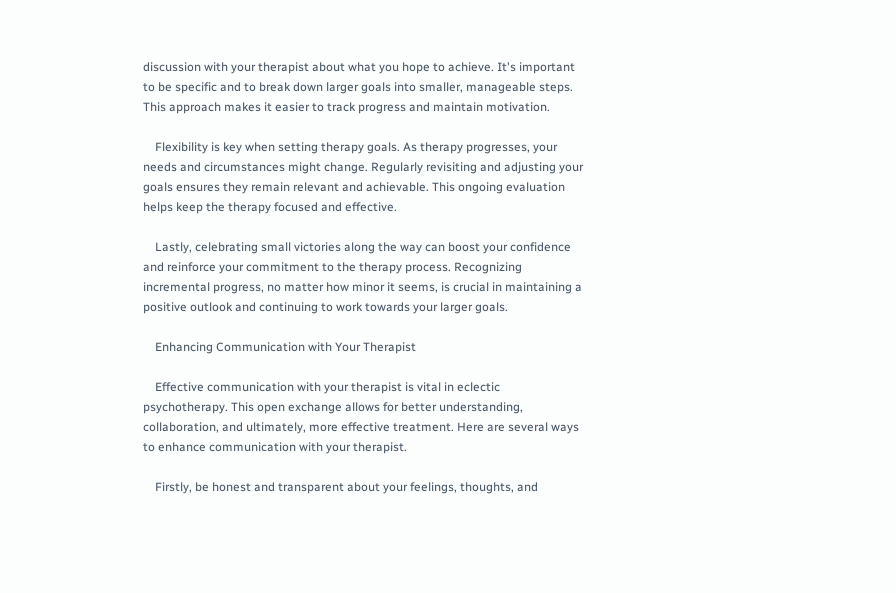discussion with your therapist about what you hope to achieve. It's important to be specific and to break down larger goals into smaller, manageable steps. This approach makes it easier to track progress and maintain motivation.

    Flexibility is key when setting therapy goals. As therapy progresses, your needs and circumstances might change. Regularly revisiting and adjusting your goals ensures they remain relevant and achievable. This ongoing evaluation helps keep the therapy focused and effective.

    Lastly, celebrating small victories along the way can boost your confidence and reinforce your commitment to the therapy process. Recognizing incremental progress, no matter how minor it seems, is crucial in maintaining a positive outlook and continuing to work towards your larger goals.

    Enhancing Communication with Your Therapist

    Effective communication with your therapist is vital in eclectic psychotherapy. This open exchange allows for better understanding, collaboration, and ultimately, more effective treatment. Here are several ways to enhance communication with your therapist.

    Firstly, be honest and transparent about your feelings, thoughts, and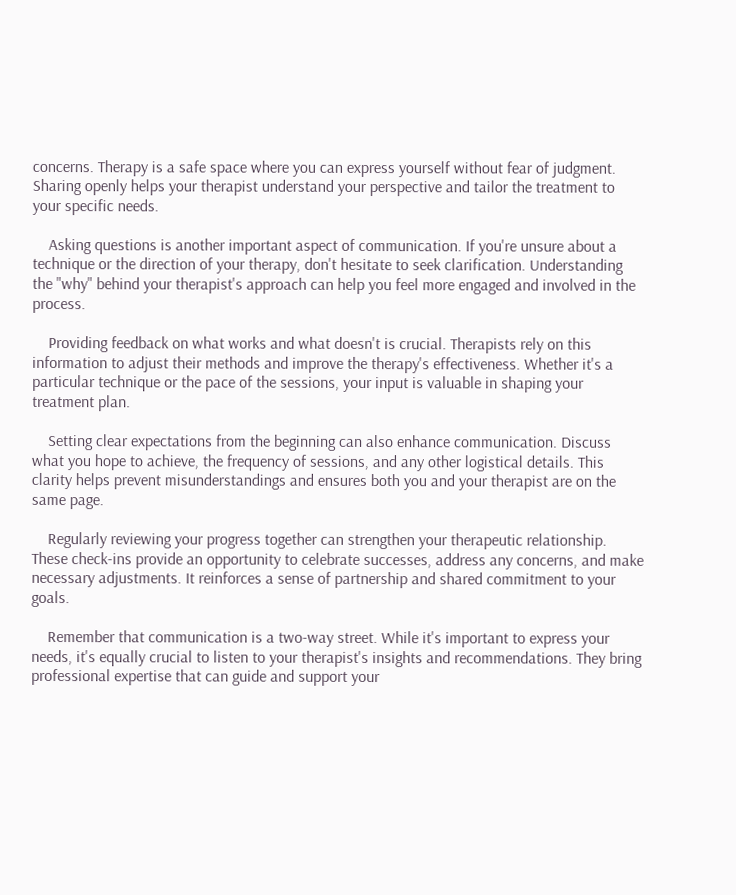concerns. Therapy is a safe space where you can express yourself without fear of judgment. Sharing openly helps your therapist understand your perspective and tailor the treatment to your specific needs.

    Asking questions is another important aspect of communication. If you're unsure about a technique or the direction of your therapy, don't hesitate to seek clarification. Understanding the "why" behind your therapist's approach can help you feel more engaged and involved in the process.

    Providing feedback on what works and what doesn't is crucial. Therapists rely on this information to adjust their methods and improve the therapy's effectiveness. Whether it's a particular technique or the pace of the sessions, your input is valuable in shaping your treatment plan.

    Setting clear expectations from the beginning can also enhance communication. Discuss what you hope to achieve, the frequency of sessions, and any other logistical details. This clarity helps prevent misunderstandings and ensures both you and your therapist are on the same page.

    Regularly reviewing your progress together can strengthen your therapeutic relationship. These check-ins provide an opportunity to celebrate successes, address any concerns, and make necessary adjustments. It reinforces a sense of partnership and shared commitment to your goals.

    Remember that communication is a two-way street. While it's important to express your needs, it's equally crucial to listen to your therapist's insights and recommendations. They bring professional expertise that can guide and support your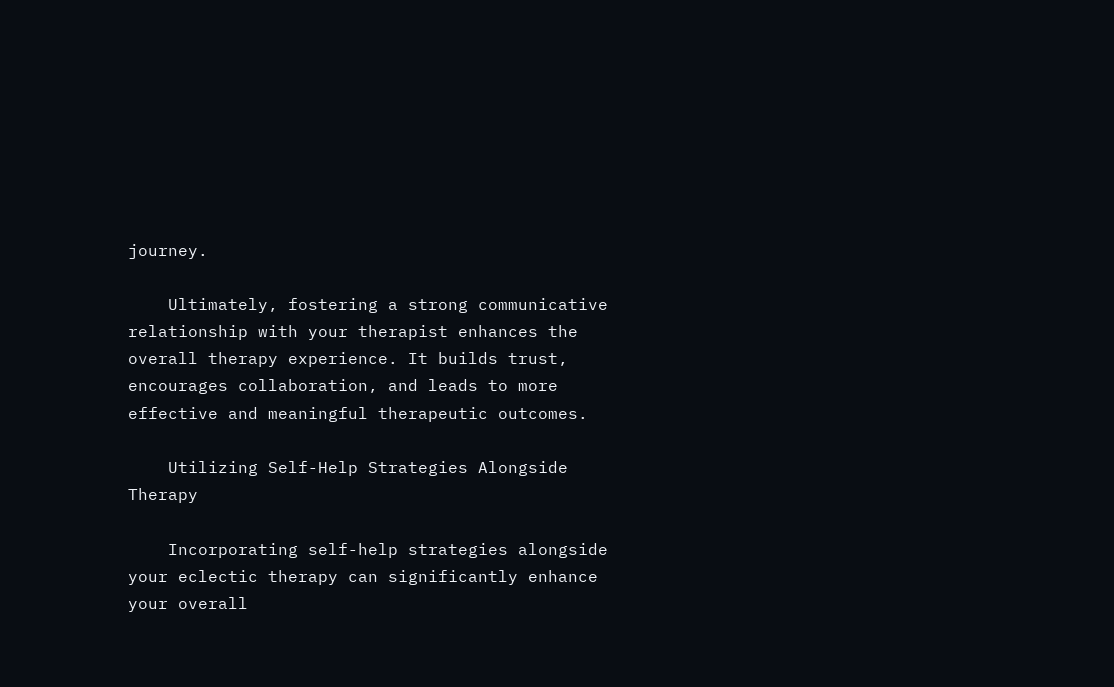journey.

    Ultimately, fostering a strong communicative relationship with your therapist enhances the overall therapy experience. It builds trust, encourages collaboration, and leads to more effective and meaningful therapeutic outcomes.

    Utilizing Self-Help Strategies Alongside Therapy

    Incorporating self-help strategies alongside your eclectic therapy can significantly enhance your overall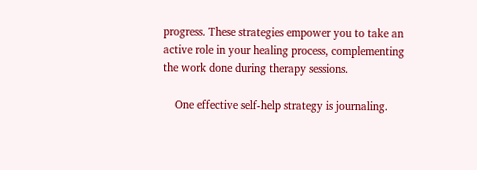progress. These strategies empower you to take an active role in your healing process, complementing the work done during therapy sessions.

    One effective self-help strategy is journaling.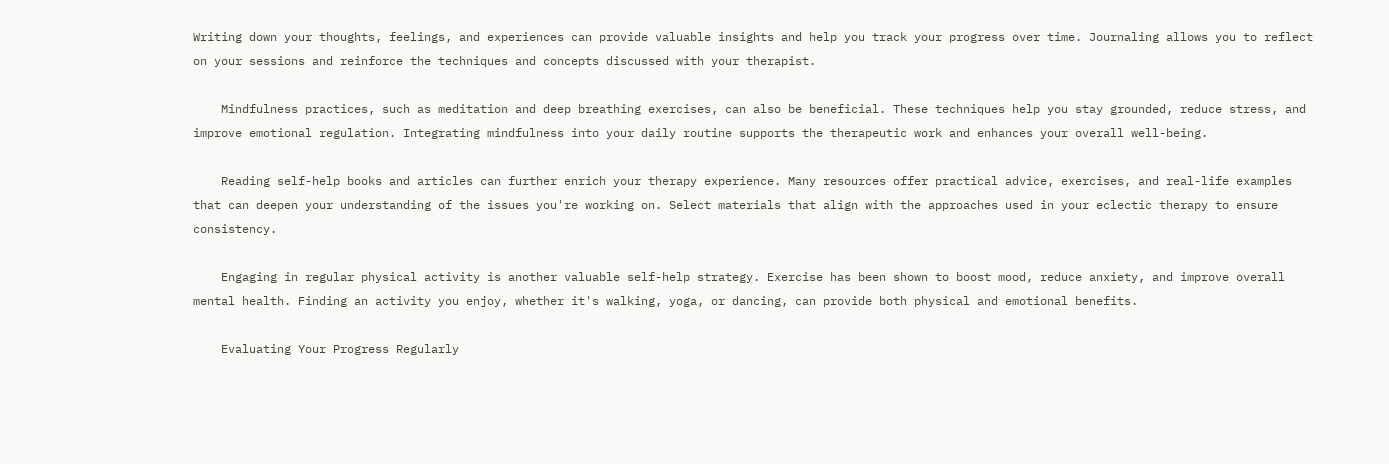Writing down your thoughts, feelings, and experiences can provide valuable insights and help you track your progress over time. Journaling allows you to reflect on your sessions and reinforce the techniques and concepts discussed with your therapist.

    Mindfulness practices, such as meditation and deep breathing exercises, can also be beneficial. These techniques help you stay grounded, reduce stress, and improve emotional regulation. Integrating mindfulness into your daily routine supports the therapeutic work and enhances your overall well-being.

    Reading self-help books and articles can further enrich your therapy experience. Many resources offer practical advice, exercises, and real-life examples that can deepen your understanding of the issues you're working on. Select materials that align with the approaches used in your eclectic therapy to ensure consistency.

    Engaging in regular physical activity is another valuable self-help strategy. Exercise has been shown to boost mood, reduce anxiety, and improve overall mental health. Finding an activity you enjoy, whether it's walking, yoga, or dancing, can provide both physical and emotional benefits.

    Evaluating Your Progress Regularly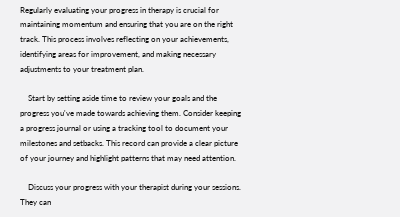Regularly evaluating your progress in therapy is crucial for maintaining momentum and ensuring that you are on the right track. This process involves reflecting on your achievements, identifying areas for improvement, and making necessary adjustments to your treatment plan.

    Start by setting aside time to review your goals and the progress you've made towards achieving them. Consider keeping a progress journal or using a tracking tool to document your milestones and setbacks. This record can provide a clear picture of your journey and highlight patterns that may need attention.

    Discuss your progress with your therapist during your sessions. They can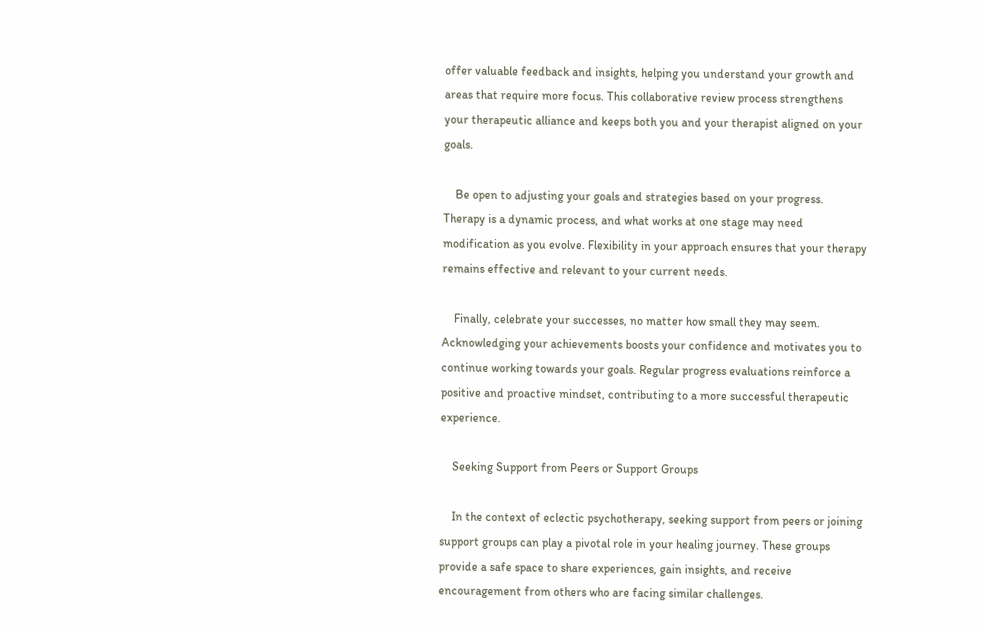offer valuable feedback and insights, helping you understand your growth and areas that require more focus. This collaborative review process strengthens your therapeutic alliance and keeps both you and your therapist aligned on your goals.

    Be open to adjusting your goals and strategies based on your progress. Therapy is a dynamic process, and what works at one stage may need modification as you evolve. Flexibility in your approach ensures that your therapy remains effective and relevant to your current needs.

    Finally, celebrate your successes, no matter how small they may seem. Acknowledging your achievements boosts your confidence and motivates you to continue working towards your goals. Regular progress evaluations reinforce a positive and proactive mindset, contributing to a more successful therapeutic experience.

    Seeking Support from Peers or Support Groups

    In the context of eclectic psychotherapy, seeking support from peers or joining support groups can play a pivotal role in your healing journey. These groups provide a safe space to share experiences, gain insights, and receive encouragement from others who are facing similar challenges.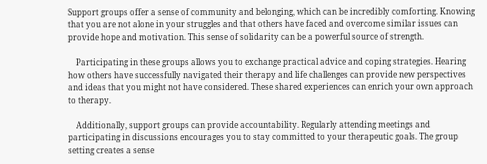Support groups offer a sense of community and belonging, which can be incredibly comforting. Knowing that you are not alone in your struggles and that others have faced and overcome similar issues can provide hope and motivation. This sense of solidarity can be a powerful source of strength.

    Participating in these groups allows you to exchange practical advice and coping strategies. Hearing how others have successfully navigated their therapy and life challenges can provide new perspectives and ideas that you might not have considered. These shared experiences can enrich your own approach to therapy.

    Additionally, support groups can provide accountability. Regularly attending meetings and participating in discussions encourages you to stay committed to your therapeutic goals. The group setting creates a sense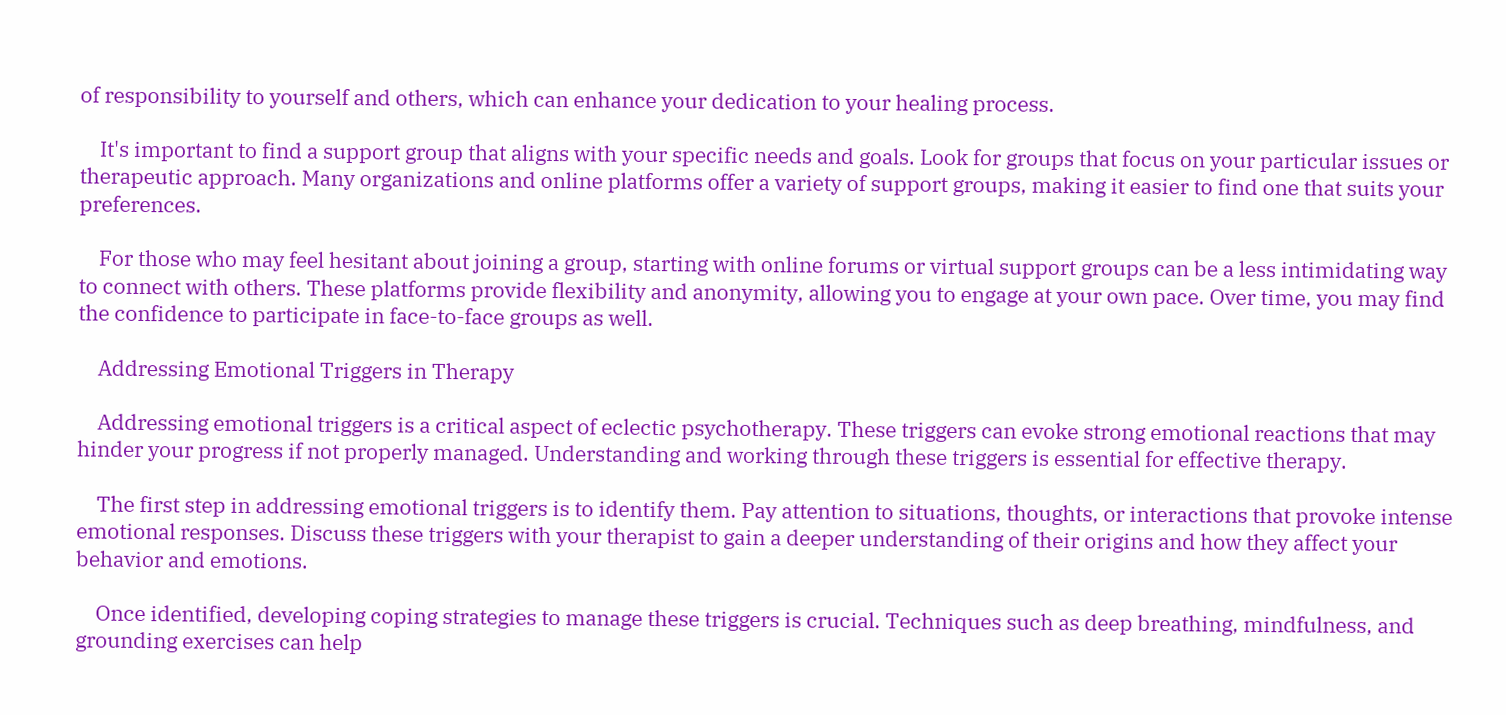of responsibility to yourself and others, which can enhance your dedication to your healing process.

    It's important to find a support group that aligns with your specific needs and goals. Look for groups that focus on your particular issues or therapeutic approach. Many organizations and online platforms offer a variety of support groups, making it easier to find one that suits your preferences.

    For those who may feel hesitant about joining a group, starting with online forums or virtual support groups can be a less intimidating way to connect with others. These platforms provide flexibility and anonymity, allowing you to engage at your own pace. Over time, you may find the confidence to participate in face-to-face groups as well.

    Addressing Emotional Triggers in Therapy

    Addressing emotional triggers is a critical aspect of eclectic psychotherapy. These triggers can evoke strong emotional reactions that may hinder your progress if not properly managed. Understanding and working through these triggers is essential for effective therapy.

    The first step in addressing emotional triggers is to identify them. Pay attention to situations, thoughts, or interactions that provoke intense emotional responses. Discuss these triggers with your therapist to gain a deeper understanding of their origins and how they affect your behavior and emotions.

    Once identified, developing coping strategies to manage these triggers is crucial. Techniques such as deep breathing, mindfulness, and grounding exercises can help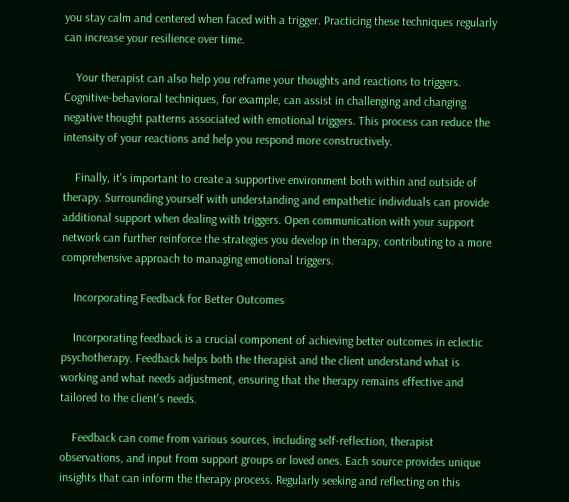you stay calm and centered when faced with a trigger. Practicing these techniques regularly can increase your resilience over time.

    Your therapist can also help you reframe your thoughts and reactions to triggers. Cognitive-behavioral techniques, for example, can assist in challenging and changing negative thought patterns associated with emotional triggers. This process can reduce the intensity of your reactions and help you respond more constructively.

    Finally, it's important to create a supportive environment both within and outside of therapy. Surrounding yourself with understanding and empathetic individuals can provide additional support when dealing with triggers. Open communication with your support network can further reinforce the strategies you develop in therapy, contributing to a more comprehensive approach to managing emotional triggers.

    Incorporating Feedback for Better Outcomes

    Incorporating feedback is a crucial component of achieving better outcomes in eclectic psychotherapy. Feedback helps both the therapist and the client understand what is working and what needs adjustment, ensuring that the therapy remains effective and tailored to the client's needs.

    Feedback can come from various sources, including self-reflection, therapist observations, and input from support groups or loved ones. Each source provides unique insights that can inform the therapy process. Regularly seeking and reflecting on this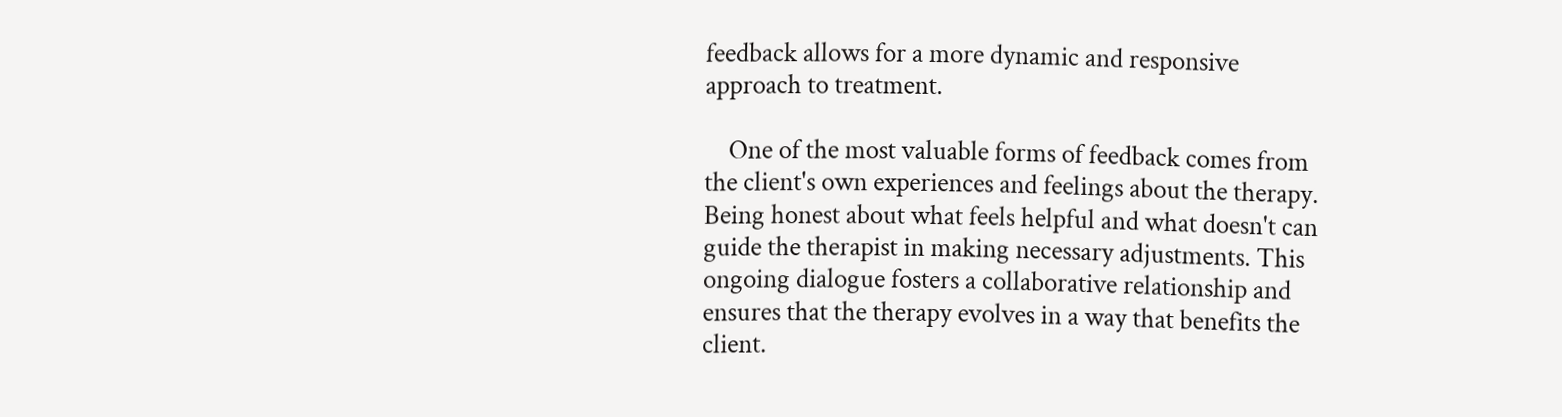feedback allows for a more dynamic and responsive approach to treatment.

    One of the most valuable forms of feedback comes from the client's own experiences and feelings about the therapy. Being honest about what feels helpful and what doesn't can guide the therapist in making necessary adjustments. This ongoing dialogue fosters a collaborative relationship and ensures that the therapy evolves in a way that benefits the client.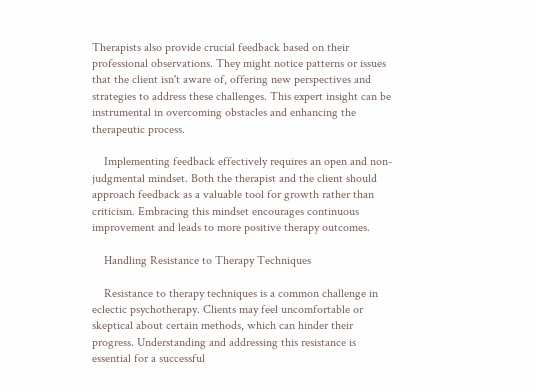Therapists also provide crucial feedback based on their professional observations. They might notice patterns or issues that the client isn't aware of, offering new perspectives and strategies to address these challenges. This expert insight can be instrumental in overcoming obstacles and enhancing the therapeutic process.

    Implementing feedback effectively requires an open and non-judgmental mindset. Both the therapist and the client should approach feedback as a valuable tool for growth rather than criticism. Embracing this mindset encourages continuous improvement and leads to more positive therapy outcomes.

    Handling Resistance to Therapy Techniques

    Resistance to therapy techniques is a common challenge in eclectic psychotherapy. Clients may feel uncomfortable or skeptical about certain methods, which can hinder their progress. Understanding and addressing this resistance is essential for a successful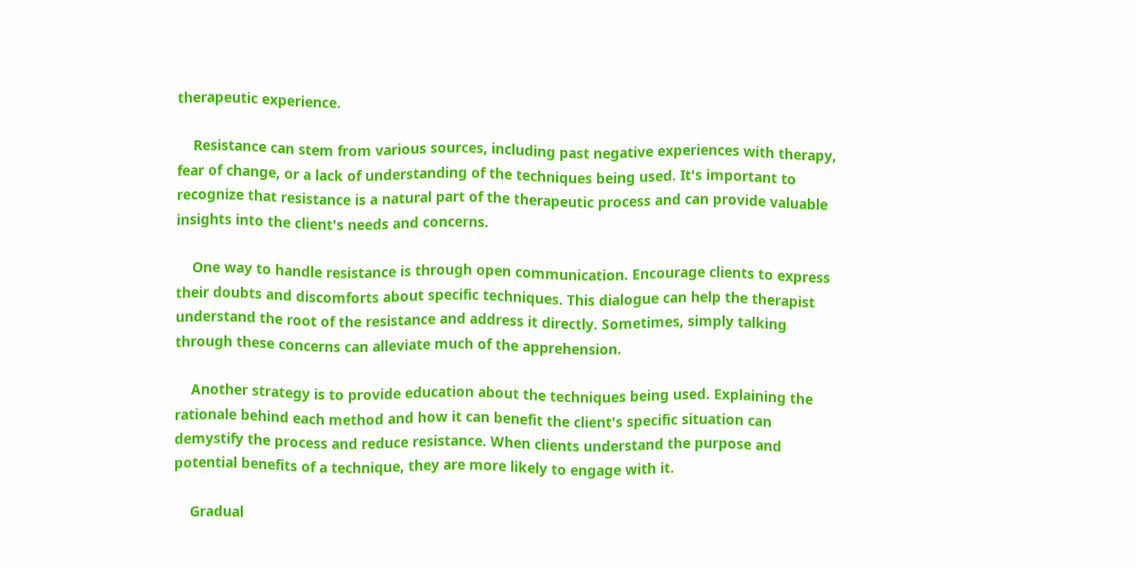therapeutic experience.

    Resistance can stem from various sources, including past negative experiences with therapy, fear of change, or a lack of understanding of the techniques being used. It's important to recognize that resistance is a natural part of the therapeutic process and can provide valuable insights into the client's needs and concerns.

    One way to handle resistance is through open communication. Encourage clients to express their doubts and discomforts about specific techniques. This dialogue can help the therapist understand the root of the resistance and address it directly. Sometimes, simply talking through these concerns can alleviate much of the apprehension.

    Another strategy is to provide education about the techniques being used. Explaining the rationale behind each method and how it can benefit the client's specific situation can demystify the process and reduce resistance. When clients understand the purpose and potential benefits of a technique, they are more likely to engage with it.

    Gradual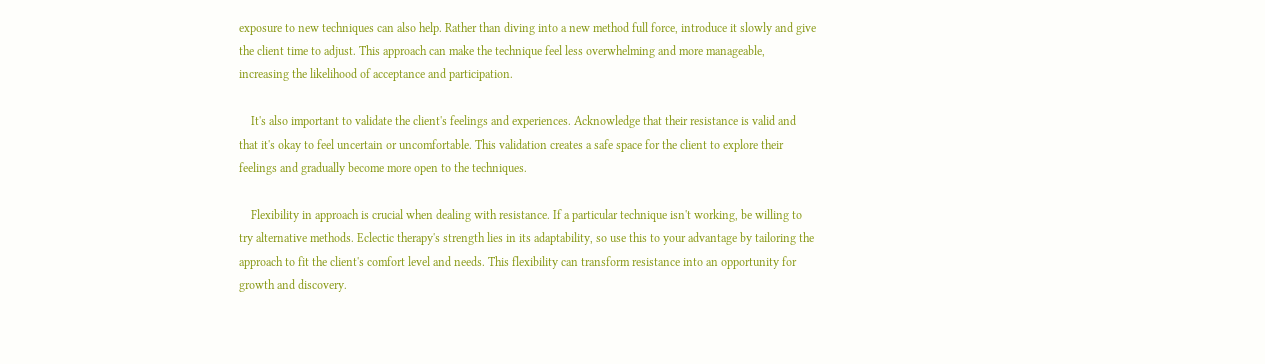exposure to new techniques can also help. Rather than diving into a new method full force, introduce it slowly and give the client time to adjust. This approach can make the technique feel less overwhelming and more manageable, increasing the likelihood of acceptance and participation.

    It's also important to validate the client's feelings and experiences. Acknowledge that their resistance is valid and that it's okay to feel uncertain or uncomfortable. This validation creates a safe space for the client to explore their feelings and gradually become more open to the techniques.

    Flexibility in approach is crucial when dealing with resistance. If a particular technique isn't working, be willing to try alternative methods. Eclectic therapy's strength lies in its adaptability, so use this to your advantage by tailoring the approach to fit the client's comfort level and needs. This flexibility can transform resistance into an opportunity for growth and discovery.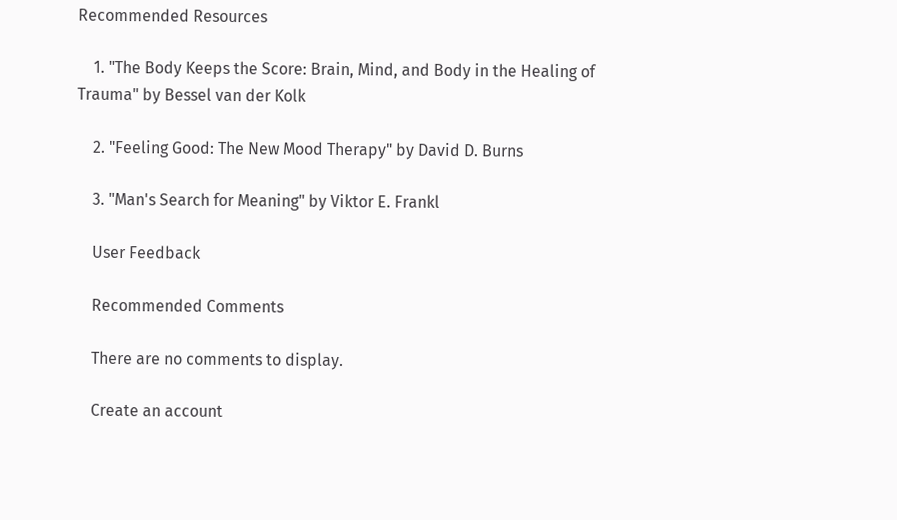Recommended Resources

    1. "The Body Keeps the Score: Brain, Mind, and Body in the Healing of Trauma" by Bessel van der Kolk

    2. "Feeling Good: The New Mood Therapy" by David D. Burns

    3. "Man's Search for Meaning" by Viktor E. Frankl

    User Feedback

    Recommended Comments

    There are no comments to display.

    Create an account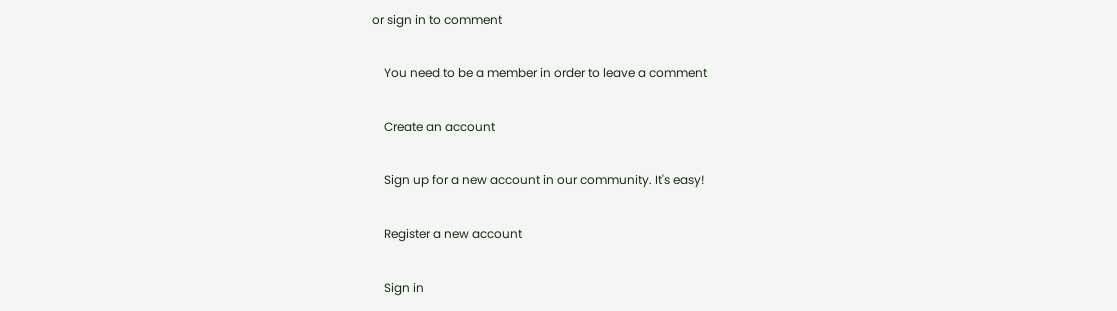or sign in to comment

    You need to be a member in order to leave a comment

    Create an account

    Sign up for a new account in our community. It's easy!

    Register a new account

    Sign in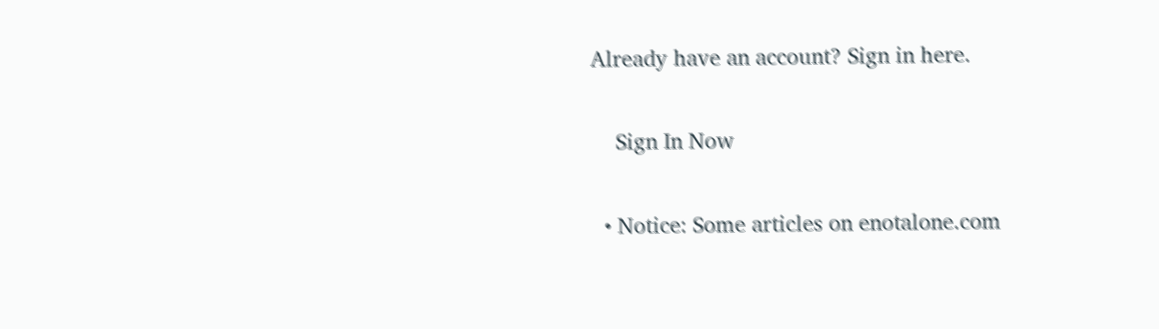Already have an account? Sign in here.

    Sign In Now

  • Notice: Some articles on enotalone.com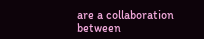are a collaboration between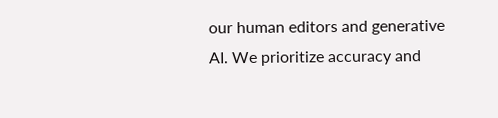our human editors and generative AI. We prioritize accuracy and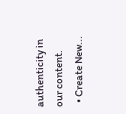authenticity in our content.
  • Create New...